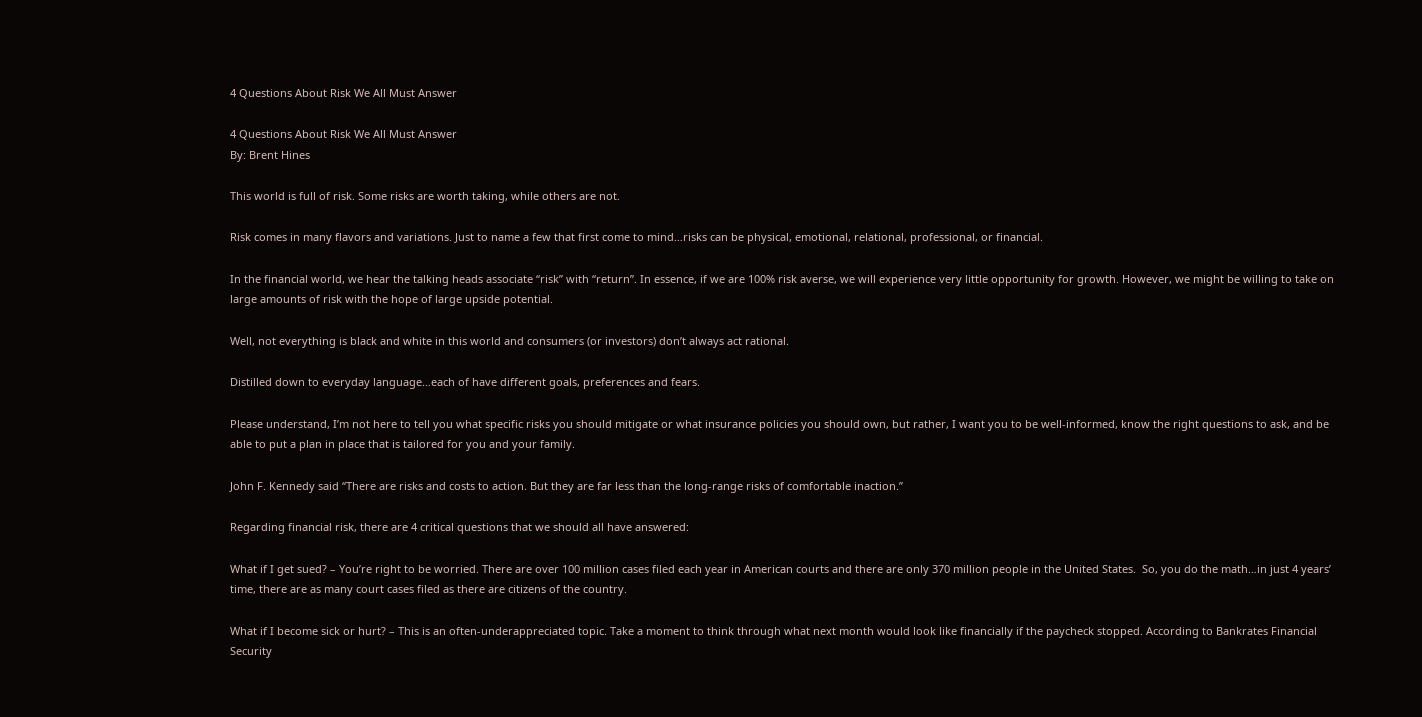4 Questions About Risk We All Must Answer

4 Questions About Risk We All Must Answer
By: Brent Hines

This world is full of risk. Some risks are worth taking, while others are not.

Risk comes in many flavors and variations. Just to name a few that first come to mind…risks can be physical, emotional, relational, professional, or financial.

In the financial world, we hear the talking heads associate “risk” with “return”. In essence, if we are 100% risk averse, we will experience very little opportunity for growth. However, we might be willing to take on large amounts of risk with the hope of large upside potential.

Well, not everything is black and white in this world and consumers (or investors) don’t always act rational.

Distilled down to everyday language…each of have different goals, preferences and fears.

Please understand, I’m not here to tell you what specific risks you should mitigate or what insurance policies you should own, but rather, I want you to be well-informed, know the right questions to ask, and be able to put a plan in place that is tailored for you and your family.

John F. Kennedy said “There are risks and costs to action. But they are far less than the long-range risks of comfortable inaction.”

Regarding financial risk, there are 4 critical questions that we should all have answered:

What if I get sued? – You’re right to be worried. There are over 100 million cases filed each year in American courts and there are only 370 million people in the United States.  So, you do the math…in just 4 years’ time, there are as many court cases filed as there are citizens of the country.

What if I become sick or hurt? – This is an often-underappreciated topic. Take a moment to think through what next month would look like financially if the paycheck stopped. According to Bankrates Financial Security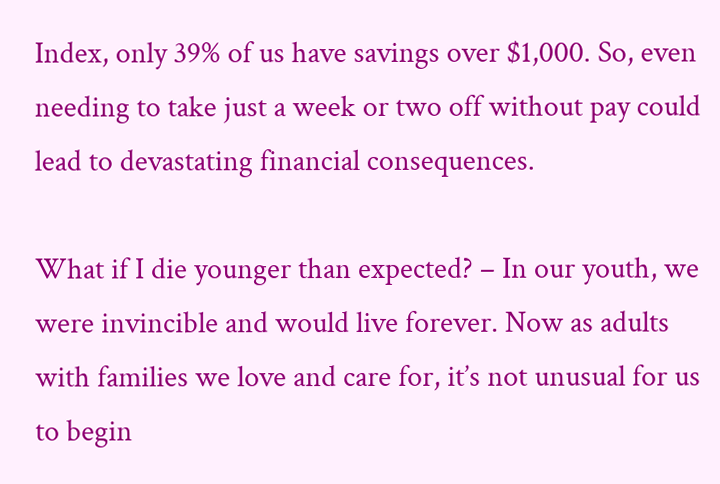Index, only 39% of us have savings over $1,000. So, even needing to take just a week or two off without pay could lead to devastating financial consequences.

What if I die younger than expected? – In our youth, we were invincible and would live forever. Now as adults with families we love and care for, it’s not unusual for us to begin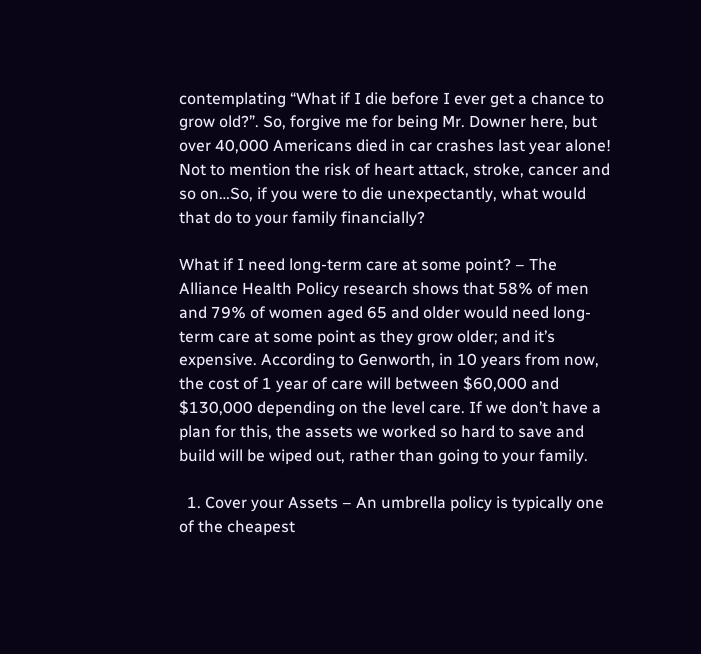contemplating “What if I die before I ever get a chance to grow old?”. So, forgive me for being Mr. Downer here, but over 40,000 Americans died in car crashes last year alone!  Not to mention the risk of heart attack, stroke, cancer and so on…So, if you were to die unexpectantly, what would that do to your family financially?

What if I need long-term care at some point? – The Alliance Health Policy research shows that 58% of men and 79% of women aged 65 and older would need long-term care at some point as they grow older; and it’s expensive. According to Genworth, in 10 years from now, the cost of 1 year of care will between $60,000 and $130,000 depending on the level care. If we don’t have a plan for this, the assets we worked so hard to save and build will be wiped out, rather than going to your family.

  1. Cover your Assets – An umbrella policy is typically one of the cheapest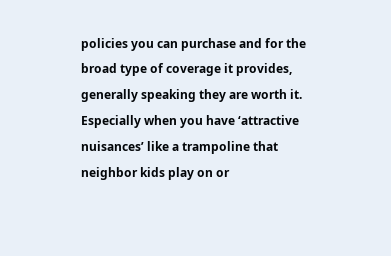policies you can purchase and for the broad type of coverage it provides, generally speaking they are worth it.  Especially when you have ‘attractive nuisances’ like a trampoline that neighbor kids play on or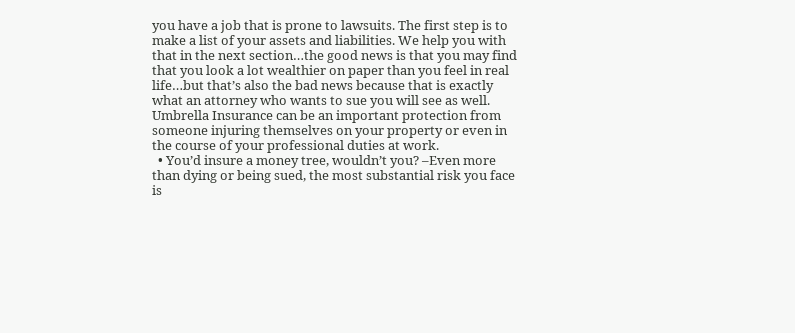you have a job that is prone to lawsuits. The first step is to make a list of your assets and liabilities. We help you with that in the next section…the good news is that you may find that you look a lot wealthier on paper than you feel in real life…but that’s also the bad news because that is exactly what an attorney who wants to sue you will see as well. Umbrella Insurance can be an important protection from someone injuring themselves on your property or even in the course of your professional duties at work.
  • You’d insure a money tree, wouldn’t you? –Even more than dying or being sued, the most substantial risk you face is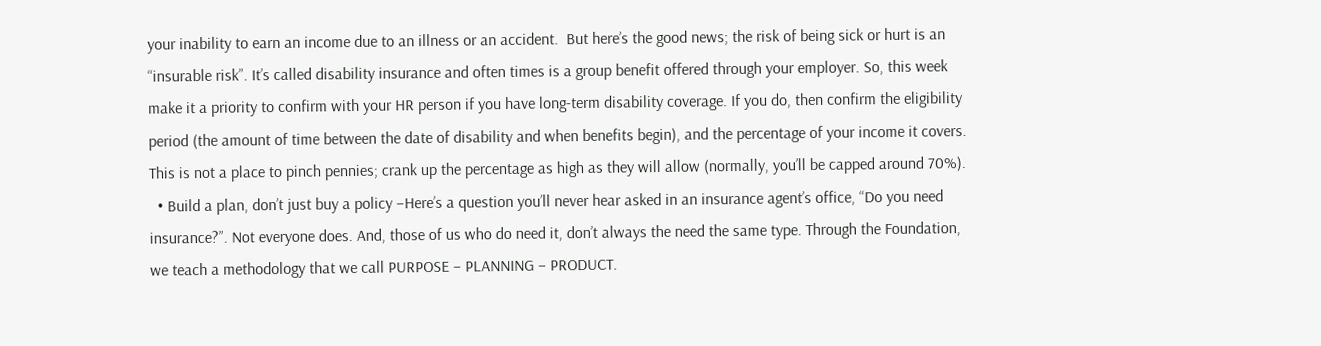your inability to earn an income due to an illness or an accident.  But here’s the good news; the risk of being sick or hurt is an “insurable risk”. It’s called disability insurance and often times is a group benefit offered through your employer. So, this week make it a priority to confirm with your HR person if you have long-term disability coverage. If you do, then confirm the eligibility period (the amount of time between the date of disability and when benefits begin), and the percentage of your income it covers. This is not a place to pinch pennies; crank up the percentage as high as they will allow (normally, you’ll be capped around 70%).
  • Build a plan, don’t just buy a policy –Here’s a question you’ll never hear asked in an insurance agent’s office, “Do you need insurance?”. Not everyone does. And, those of us who do need it, don’t always the need the same type. Through the Foundation, we teach a methodology that we call PURPOSE – PLANNING – PRODUCT.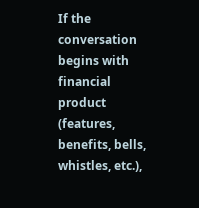If the conversation begins with financial product (features, benefits, bells, whistles, etc.),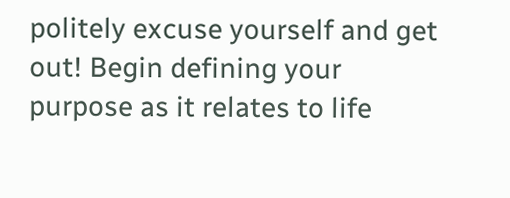politely excuse yourself and get out! Begin defining your purpose as it relates to life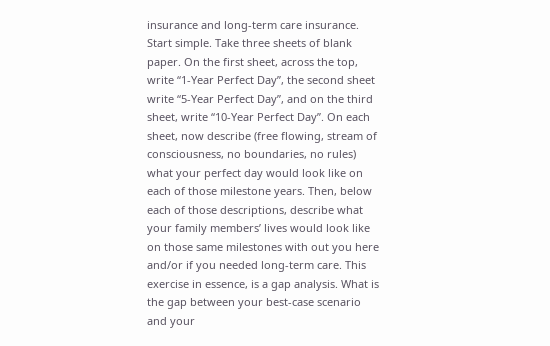insurance and long-term care insurance. Start simple. Take three sheets of blank paper. On the first sheet, across the top, write “1-Year Perfect Day”, the second sheet write “5-Year Perfect Day”, and on the third sheet, write “10-Year Perfect Day”. On each sheet, now describe (free flowing, stream of consciousness, no boundaries, no rules) what your perfect day would look like on each of those milestone years. Then, below each of those descriptions, describe what your family members’ lives would look like on those same milestones with out you here and/or if you needed long-term care. This exercise in essence, is a gap analysis. What is the gap between your best-case scenario and your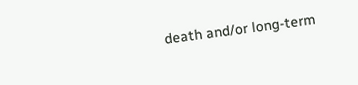death and/or long-term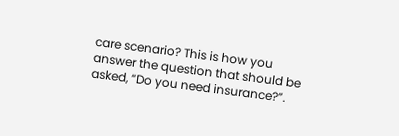care scenario? This is how you answer the question that should be asked, “Do you need insurance?”.